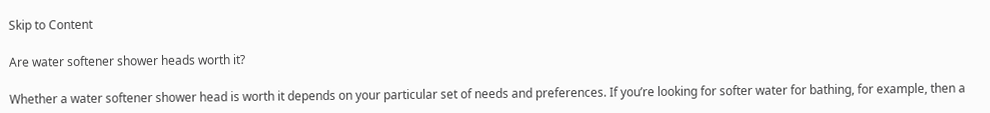Skip to Content

Are water softener shower heads worth it?

Whether a water softener shower head is worth it depends on your particular set of needs and preferences. If you’re looking for softer water for bathing, for example, then a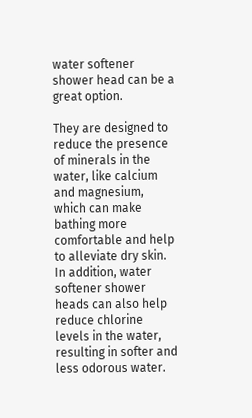water softener shower head can be a great option.

They are designed to reduce the presence of minerals in the water, like calcium and magnesium, which can make bathing more comfortable and help to alleviate dry skin. In addition, water softener shower heads can also help reduce chlorine levels in the water, resulting in softer and less odorous water.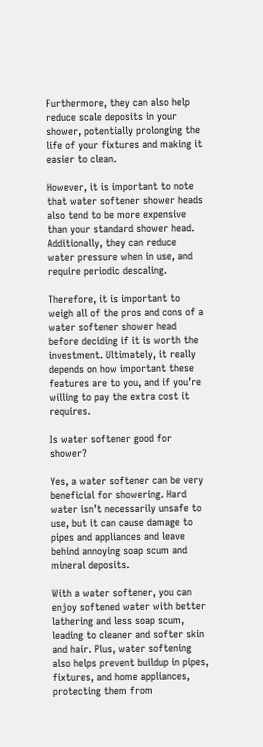Furthermore, they can also help reduce scale deposits in your shower, potentially prolonging the life of your fixtures and making it easier to clean.

However, it is important to note that water softener shower heads also tend to be more expensive than your standard shower head. Additionally, they can reduce water pressure when in use, and require periodic descaling.

Therefore, it is important to weigh all of the pros and cons of a water softener shower head before deciding if it is worth the investment. Ultimately, it really depends on how important these features are to you, and if you’re willing to pay the extra cost it requires.

Is water softener good for shower?

Yes, a water softener can be very beneficial for showering. Hard water isn’t necessarily unsafe to use, but it can cause damage to pipes and appliances and leave behind annoying soap scum and mineral deposits.

With a water softener, you can enjoy softened water with better lathering and less soap scum, leading to cleaner and softer skin and hair. Plus, water softening also helps prevent buildup in pipes, fixtures, and home appliances, protecting them from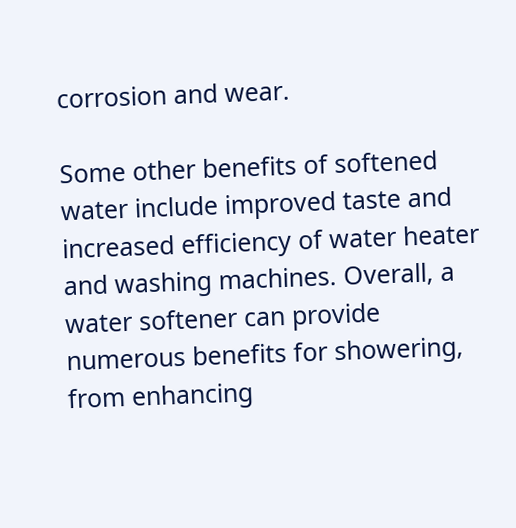corrosion and wear.

Some other benefits of softened water include improved taste and increased efficiency of water heater and washing machines. Overall, a water softener can provide numerous benefits for showering, from enhancing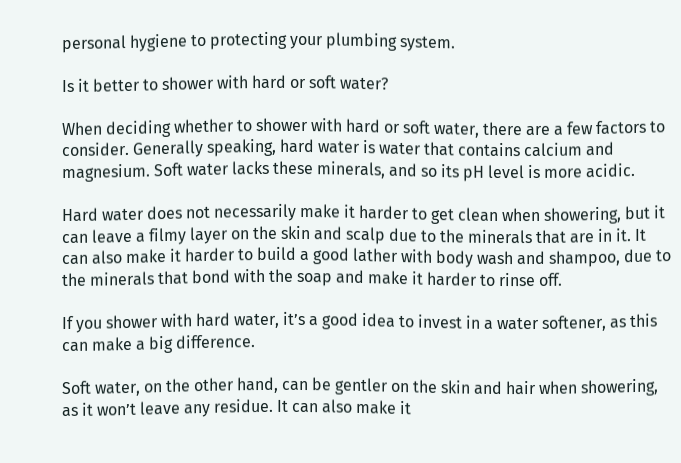personal hygiene to protecting your plumbing system.

Is it better to shower with hard or soft water?

When deciding whether to shower with hard or soft water, there are a few factors to consider. Generally speaking, hard water is water that contains calcium and magnesium. Soft water lacks these minerals, and so its pH level is more acidic.

Hard water does not necessarily make it harder to get clean when showering, but it can leave a filmy layer on the skin and scalp due to the minerals that are in it. It can also make it harder to build a good lather with body wash and shampoo, due to the minerals that bond with the soap and make it harder to rinse off.

If you shower with hard water, it’s a good idea to invest in a water softener, as this can make a big difference.

Soft water, on the other hand, can be gentler on the skin and hair when showering, as it won’t leave any residue. It can also make it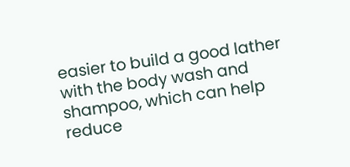easier to build a good lather with the body wash and shampoo, which can help reduce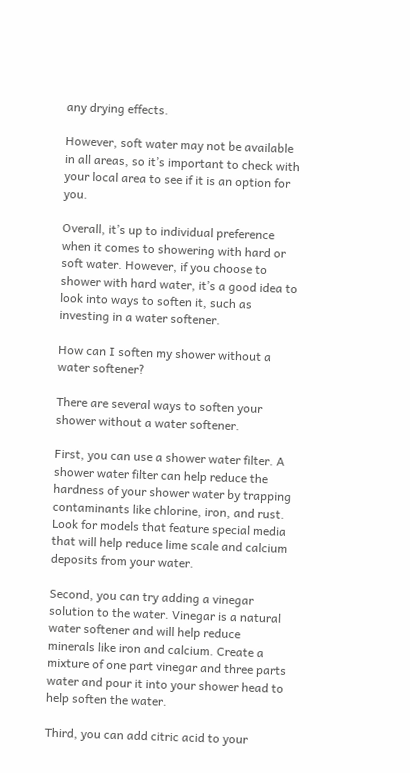any drying effects.

However, soft water may not be available in all areas, so it’s important to check with your local area to see if it is an option for you.

Overall, it’s up to individual preference when it comes to showering with hard or soft water. However, if you choose to shower with hard water, it’s a good idea to look into ways to soften it, such as investing in a water softener.

How can I soften my shower without a water softener?

There are several ways to soften your shower without a water softener.

First, you can use a shower water filter. A shower water filter can help reduce the hardness of your shower water by trapping contaminants like chlorine, iron, and rust. Look for models that feature special media that will help reduce lime scale and calcium deposits from your water.

Second, you can try adding a vinegar solution to the water. Vinegar is a natural water softener and will help reduce minerals like iron and calcium. Create a mixture of one part vinegar and three parts water and pour it into your shower head to help soften the water.

Third, you can add citric acid to your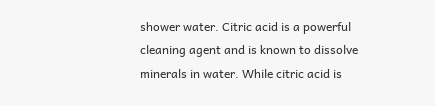shower water. Citric acid is a powerful cleaning agent and is known to dissolve minerals in water. While citric acid is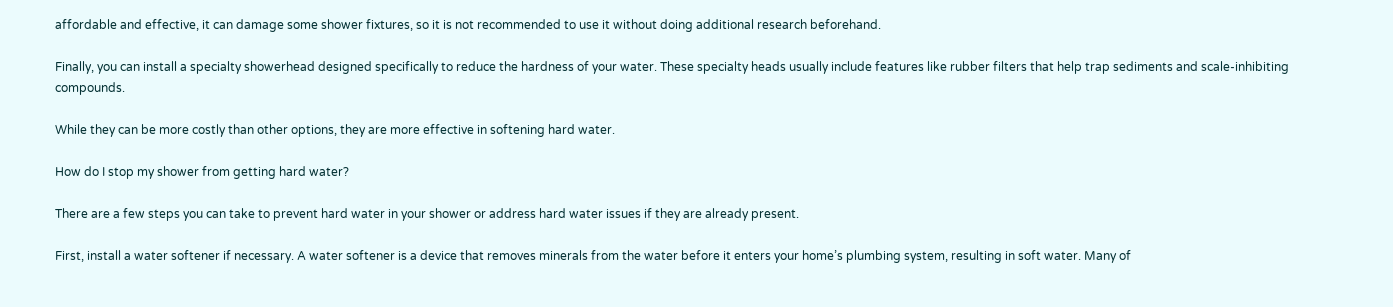affordable and effective, it can damage some shower fixtures, so it is not recommended to use it without doing additional research beforehand.

Finally, you can install a specialty showerhead designed specifically to reduce the hardness of your water. These specialty heads usually include features like rubber filters that help trap sediments and scale-inhibiting compounds.

While they can be more costly than other options, they are more effective in softening hard water.

How do I stop my shower from getting hard water?

There are a few steps you can take to prevent hard water in your shower or address hard water issues if they are already present.

First, install a water softener if necessary. A water softener is a device that removes minerals from the water before it enters your home’s plumbing system, resulting in soft water. Many of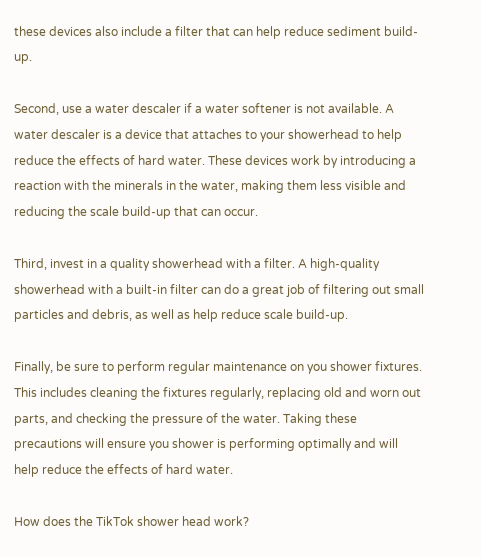these devices also include a filter that can help reduce sediment build-up.

Second, use a water descaler if a water softener is not available. A water descaler is a device that attaches to your showerhead to help reduce the effects of hard water. These devices work by introducing a reaction with the minerals in the water, making them less visible and reducing the scale build-up that can occur.

Third, invest in a quality showerhead with a filter. A high-quality showerhead with a built-in filter can do a great job of filtering out small particles and debris, as well as help reduce scale build-up.

Finally, be sure to perform regular maintenance on you shower fixtures. This includes cleaning the fixtures regularly, replacing old and worn out parts, and checking the pressure of the water. Taking these precautions will ensure you shower is performing optimally and will help reduce the effects of hard water.

How does the TikTok shower head work?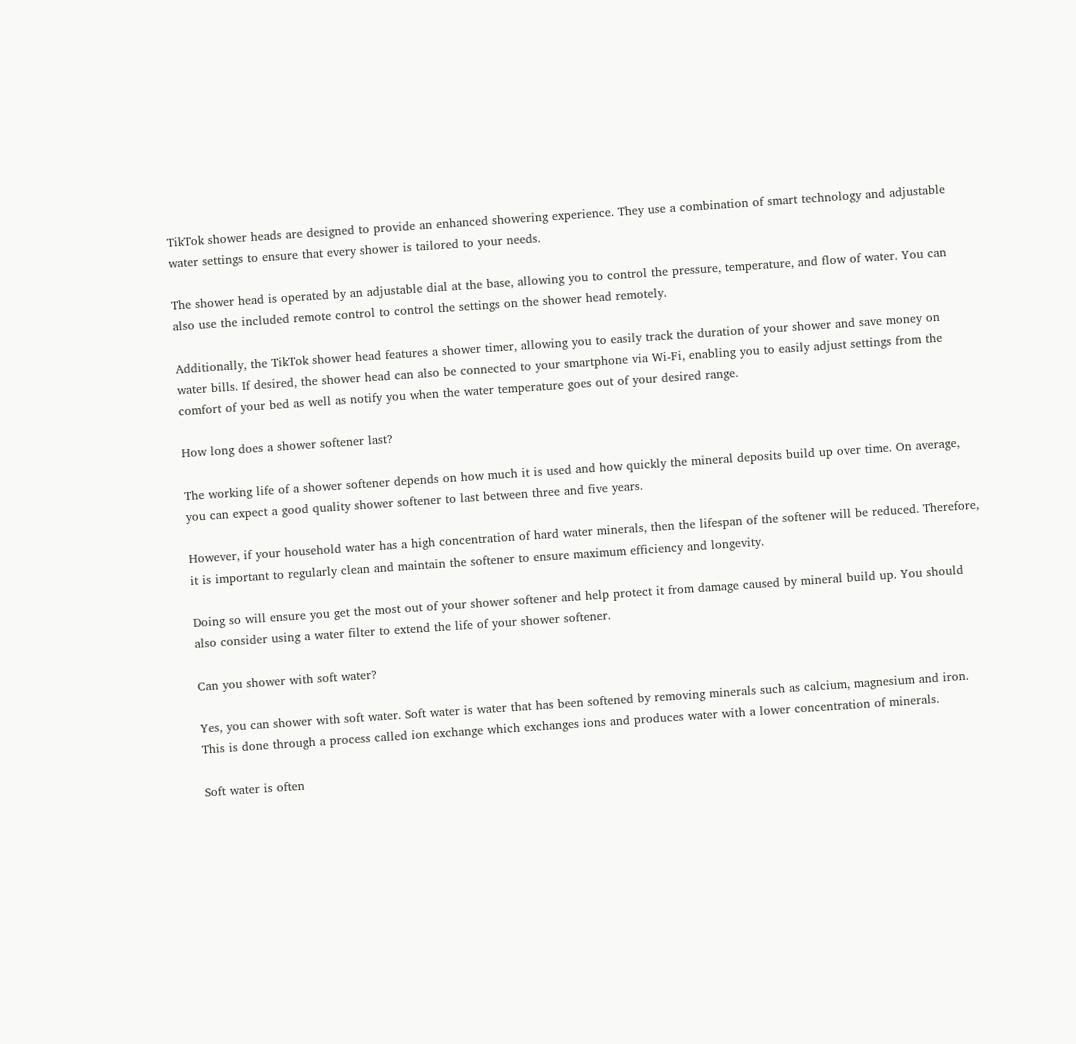TikTok shower heads are designed to provide an enhanced showering experience. They use a combination of smart technology and adjustable water settings to ensure that every shower is tailored to your needs.

The shower head is operated by an adjustable dial at the base, allowing you to control the pressure, temperature, and flow of water. You can also use the included remote control to control the settings on the shower head remotely.

Additionally, the TikTok shower head features a shower timer, allowing you to easily track the duration of your shower and save money on water bills. If desired, the shower head can also be connected to your smartphone via Wi-Fi, enabling you to easily adjust settings from the comfort of your bed as well as notify you when the water temperature goes out of your desired range.

How long does a shower softener last?

The working life of a shower softener depends on how much it is used and how quickly the mineral deposits build up over time. On average, you can expect a good quality shower softener to last between three and five years.

However, if your household water has a high concentration of hard water minerals, then the lifespan of the softener will be reduced. Therefore, it is important to regularly clean and maintain the softener to ensure maximum efficiency and longevity.

Doing so will ensure you get the most out of your shower softener and help protect it from damage caused by mineral build up. You should also consider using a water filter to extend the life of your shower softener.

Can you shower with soft water?

Yes, you can shower with soft water. Soft water is water that has been softened by removing minerals such as calcium, magnesium and iron. This is done through a process called ion exchange which exchanges ions and produces water with a lower concentration of minerals.

Soft water is often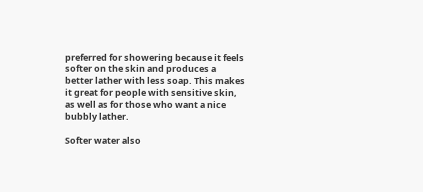preferred for showering because it feels softer on the skin and produces a better lather with less soap. This makes it great for people with sensitive skin, as well as for those who want a nice bubbly lather.

Softer water also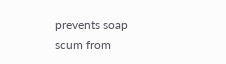prevents soap scum from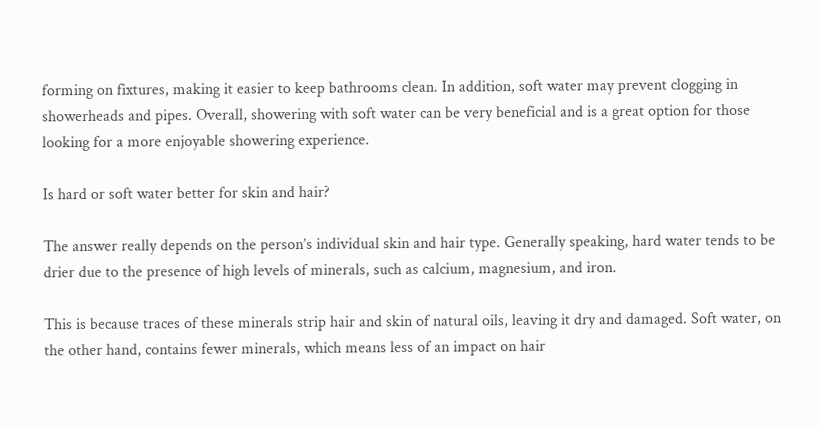forming on fixtures, making it easier to keep bathrooms clean. In addition, soft water may prevent clogging in showerheads and pipes. Overall, showering with soft water can be very beneficial and is a great option for those looking for a more enjoyable showering experience.

Is hard or soft water better for skin and hair?

The answer really depends on the person’s individual skin and hair type. Generally speaking, hard water tends to be drier due to the presence of high levels of minerals, such as calcium, magnesium, and iron.

This is because traces of these minerals strip hair and skin of natural oils, leaving it dry and damaged. Soft water, on the other hand, contains fewer minerals, which means less of an impact on hair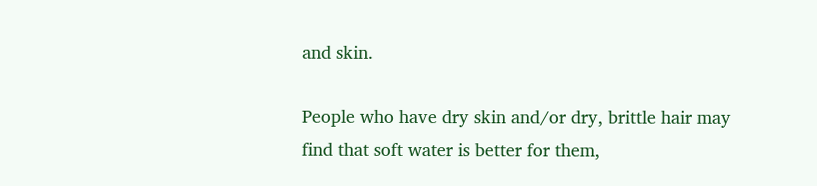and skin.

People who have dry skin and/or dry, brittle hair may find that soft water is better for them,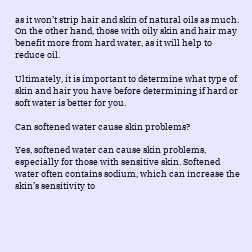as it won’t strip hair and skin of natural oils as much. On the other hand, those with oily skin and hair may benefit more from hard water, as it will help to reduce oil.

Ultimately, it is important to determine what type of skin and hair you have before determining if hard or soft water is better for you.

Can softened water cause skin problems?

Yes, softened water can cause skin problems, especially for those with sensitive skin. Softened water often contains sodium, which can increase the skin’s sensitivity to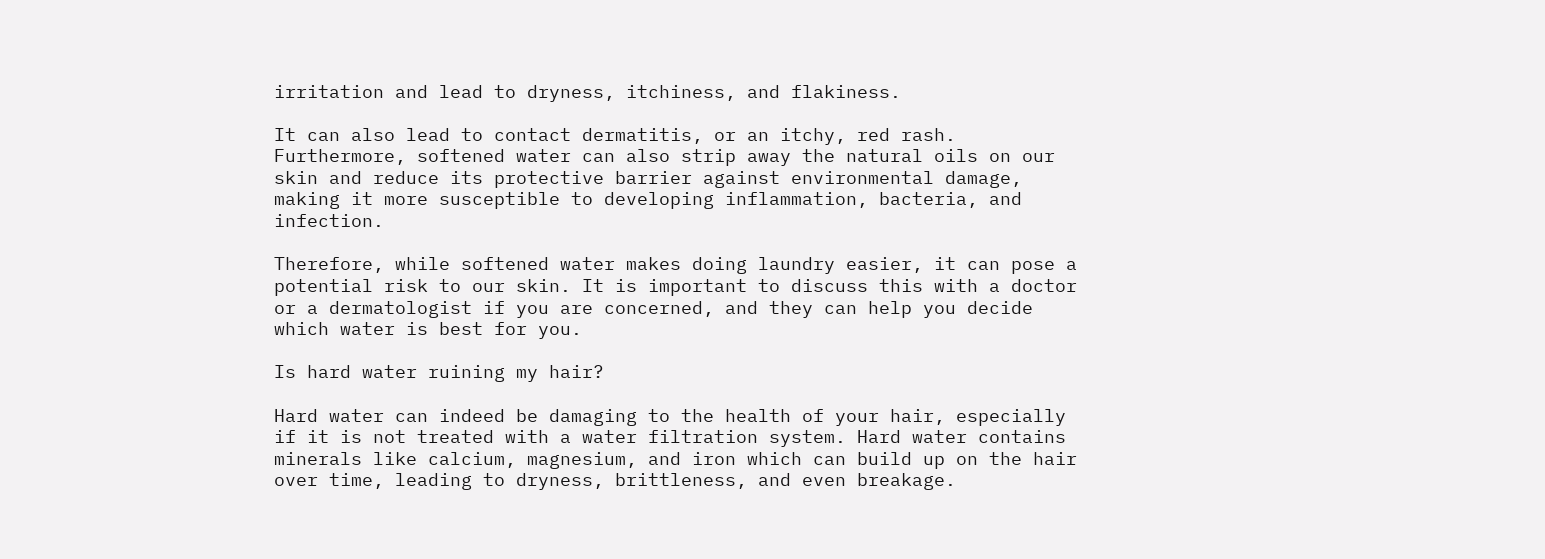irritation and lead to dryness, itchiness, and flakiness.

It can also lead to contact dermatitis, or an itchy, red rash. Furthermore, softened water can also strip away the natural oils on our skin and reduce its protective barrier against environmental damage, making it more susceptible to developing inflammation, bacteria, and infection.

Therefore, while softened water makes doing laundry easier, it can pose a potential risk to our skin. It is important to discuss this with a doctor or a dermatologist if you are concerned, and they can help you decide which water is best for you.

Is hard water ruining my hair?

Hard water can indeed be damaging to the health of your hair, especially if it is not treated with a water filtration system. Hard water contains minerals like calcium, magnesium, and iron which can build up on the hair over time, leading to dryness, brittleness, and even breakage.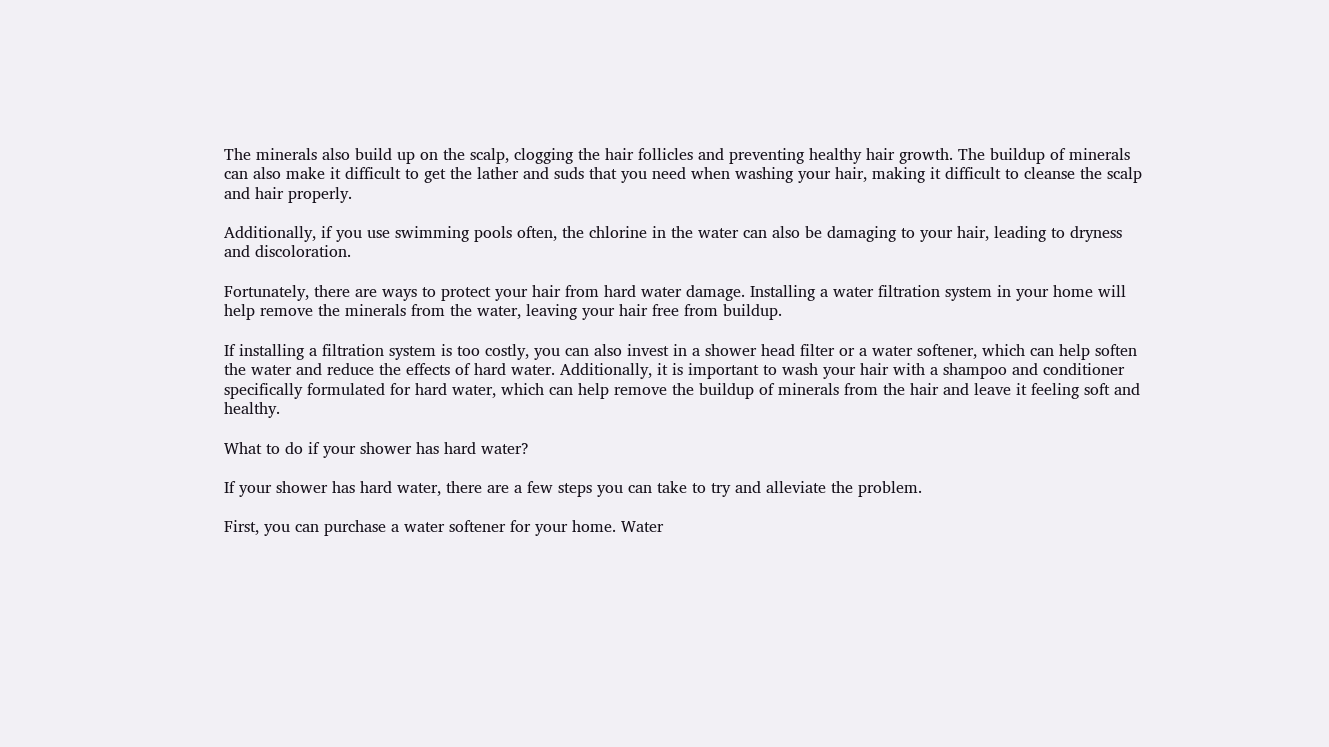The minerals also build up on the scalp, clogging the hair follicles and preventing healthy hair growth. The buildup of minerals can also make it difficult to get the lather and suds that you need when washing your hair, making it difficult to cleanse the scalp and hair properly.

Additionally, if you use swimming pools often, the chlorine in the water can also be damaging to your hair, leading to dryness and discoloration.

Fortunately, there are ways to protect your hair from hard water damage. Installing a water filtration system in your home will help remove the minerals from the water, leaving your hair free from buildup.

If installing a filtration system is too costly, you can also invest in a shower head filter or a water softener, which can help soften the water and reduce the effects of hard water. Additionally, it is important to wash your hair with a shampoo and conditioner specifically formulated for hard water, which can help remove the buildup of minerals from the hair and leave it feeling soft and healthy.

What to do if your shower has hard water?

If your shower has hard water, there are a few steps you can take to try and alleviate the problem.

First, you can purchase a water softener for your home. Water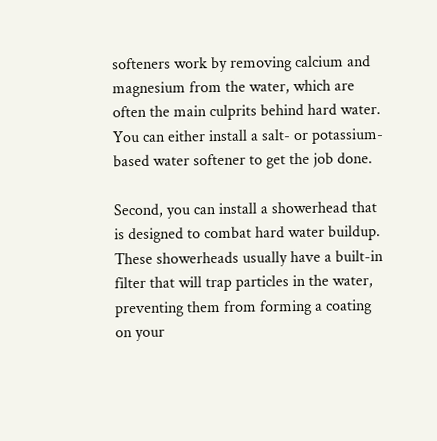softeners work by removing calcium and magnesium from the water, which are often the main culprits behind hard water. You can either install a salt- or potassium-based water softener to get the job done.

Second, you can install a showerhead that is designed to combat hard water buildup. These showerheads usually have a built-in filter that will trap particles in the water, preventing them from forming a coating on your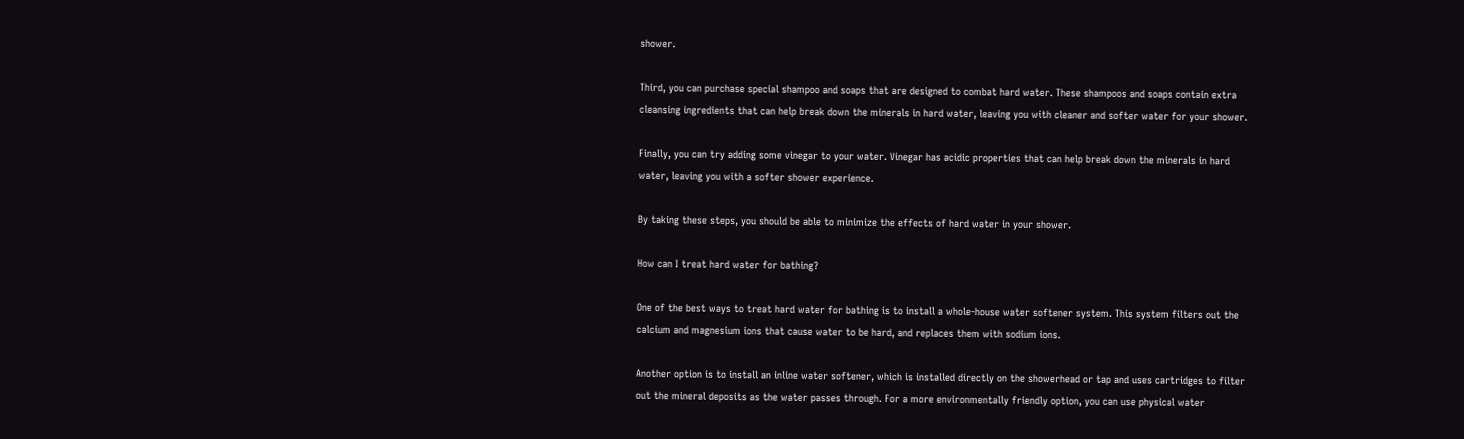shower.

Third, you can purchase special shampoo and soaps that are designed to combat hard water. These shampoos and soaps contain extra cleansing ingredients that can help break down the minerals in hard water, leaving you with cleaner and softer water for your shower.

Finally, you can try adding some vinegar to your water. Vinegar has acidic properties that can help break down the minerals in hard water, leaving you with a softer shower experience.

By taking these steps, you should be able to minimize the effects of hard water in your shower.

How can I treat hard water for bathing?

One of the best ways to treat hard water for bathing is to install a whole-house water softener system. This system filters out the calcium and magnesium ions that cause water to be hard, and replaces them with sodium ions.

Another option is to install an inline water softener, which is installed directly on the showerhead or tap and uses cartridges to filter out the mineral deposits as the water passes through. For a more environmentally friendly option, you can use physical water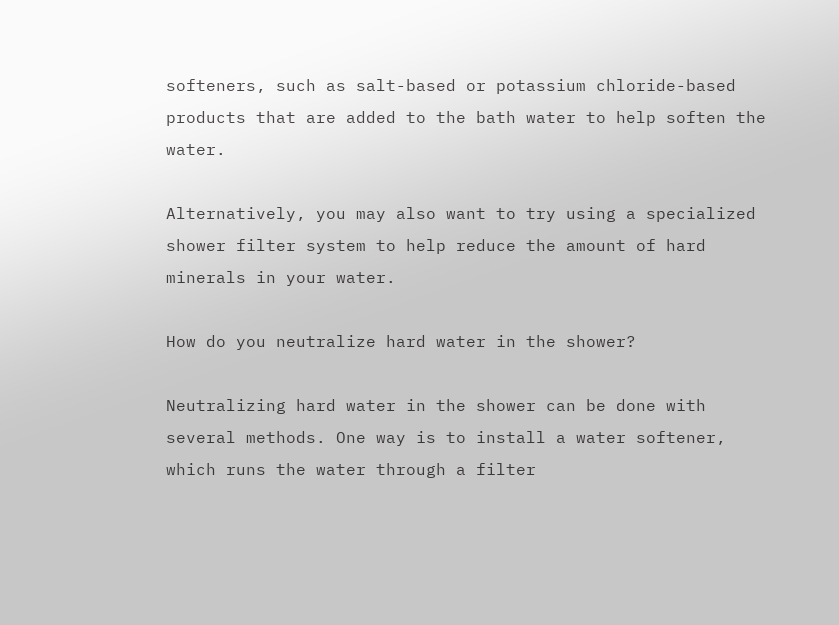softeners, such as salt-based or potassium chloride-based products that are added to the bath water to help soften the water.

Alternatively, you may also want to try using a specialized shower filter system to help reduce the amount of hard minerals in your water.

How do you neutralize hard water in the shower?

Neutralizing hard water in the shower can be done with several methods. One way is to install a water softener, which runs the water through a filter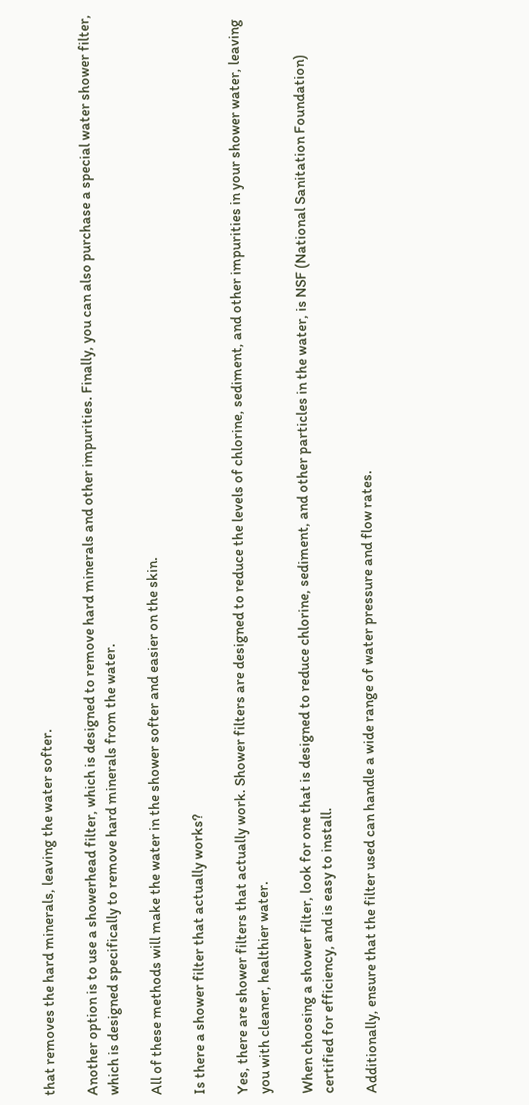that removes the hard minerals, leaving the water softer.

Another option is to use a showerhead filter, which is designed to remove hard minerals and other impurities. Finally, you can also purchase a special water shower filter, which is designed specifically to remove hard minerals from the water.

All of these methods will make the water in the shower softer and easier on the skin.

Is there a shower filter that actually works?

Yes, there are shower filters that actually work. Shower filters are designed to reduce the levels of chlorine, sediment, and other impurities in your shower water, leaving you with cleaner, healthier water.

When choosing a shower filter, look for one that is designed to reduce chlorine, sediment, and other particles in the water, is NSF (National Sanitation Foundation) certified for efficiency, and is easy to install.

Additionally, ensure that the filter used can handle a wide range of water pressure and flow rates.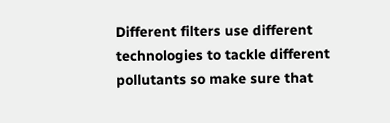Different filters use different technologies to tackle different pollutants so make sure that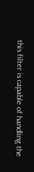this filter is capable of handling the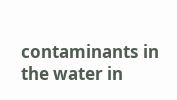contaminants in the water in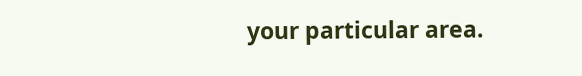your particular area.